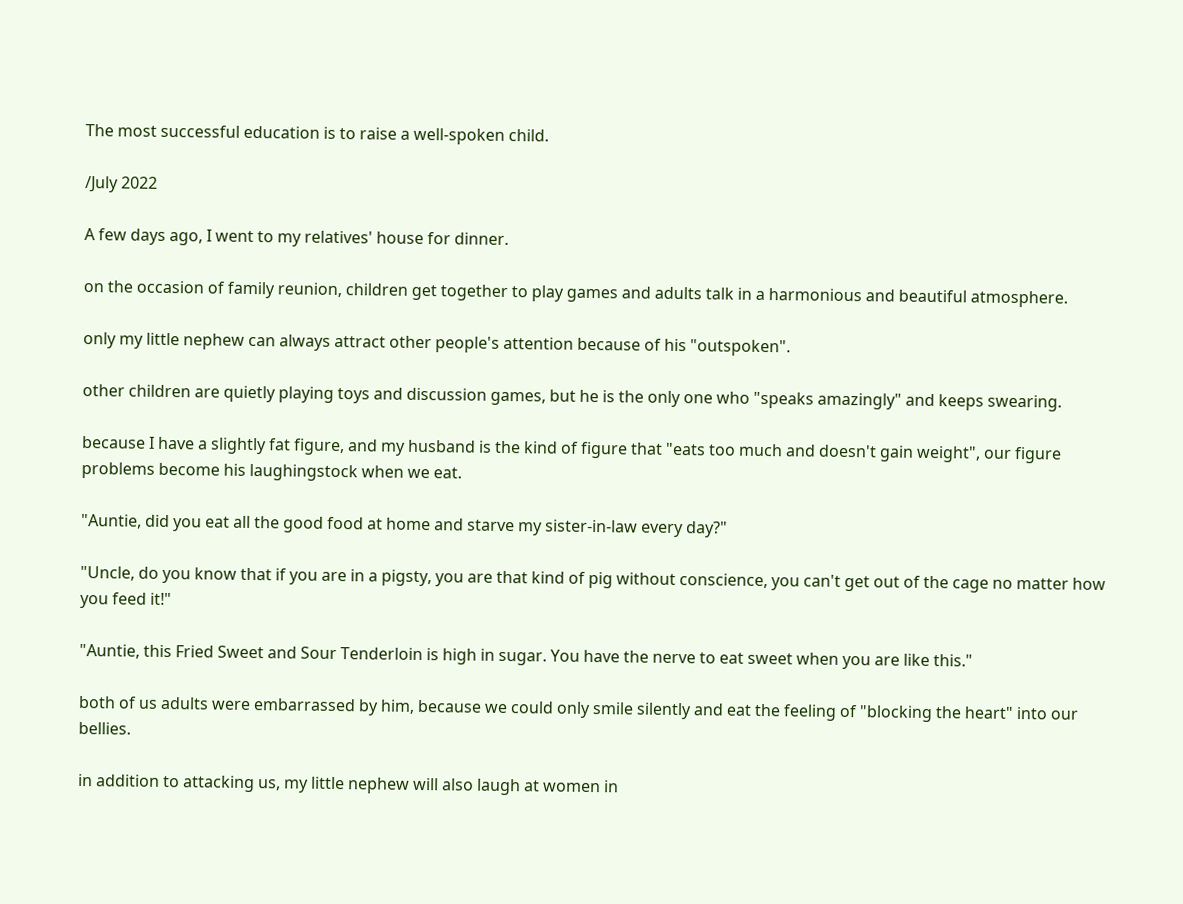The most successful education is to raise a well-spoken child.

/July 2022

A few days ago, I went to my relatives' house for dinner.

on the occasion of family reunion, children get together to play games and adults talk in a harmonious and beautiful atmosphere.

only my little nephew can always attract other people's attention because of his "outspoken".

other children are quietly playing toys and discussion games, but he is the only one who "speaks amazingly" and keeps swearing.

because I have a slightly fat figure, and my husband is the kind of figure that "eats too much and doesn't gain weight", our figure problems become his laughingstock when we eat.

"Auntie, did you eat all the good food at home and starve my sister-in-law every day?"

"Uncle, do you know that if you are in a pigsty, you are that kind of pig without conscience, you can't get out of the cage no matter how you feed it!"

"Auntie, this Fried Sweet and Sour Tenderloin is high in sugar. You have the nerve to eat sweet when you are like this."

both of us adults were embarrassed by him, because we could only smile silently and eat the feeling of "blocking the heart" into our bellies.

in addition to attacking us, my little nephew will also laugh at women in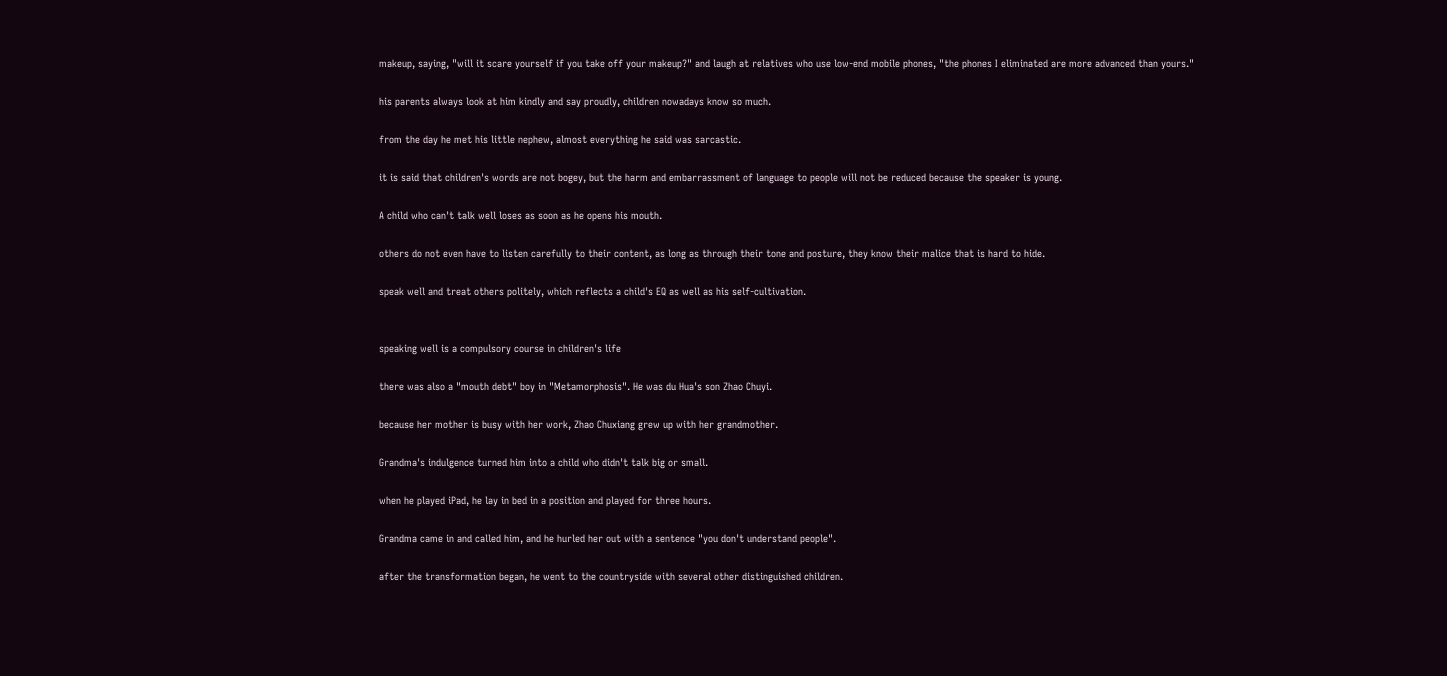makeup, saying, "will it scare yourself if you take off your makeup?" and laugh at relatives who use low-end mobile phones, "the phones I eliminated are more advanced than yours."

his parents always look at him kindly and say proudly, children nowadays know so much.

from the day he met his little nephew, almost everything he said was sarcastic.

it is said that children's words are not bogey, but the harm and embarrassment of language to people will not be reduced because the speaker is young.

A child who can't talk well loses as soon as he opens his mouth.

others do not even have to listen carefully to their content, as long as through their tone and posture, they know their malice that is hard to hide.

speak well and treat others politely, which reflects a child's EQ as well as his self-cultivation.


speaking well is a compulsory course in children's life

there was also a "mouth debt" boy in "Metamorphosis". He was du Hua's son Zhao Chuyi.

because her mother is busy with her work, Zhao Chuxiang grew up with her grandmother.

Grandma's indulgence turned him into a child who didn't talk big or small.

when he played iPad, he lay in bed in a position and played for three hours.

Grandma came in and called him, and he hurled her out with a sentence "you don't understand people".

after the transformation began, he went to the countryside with several other distinguished children.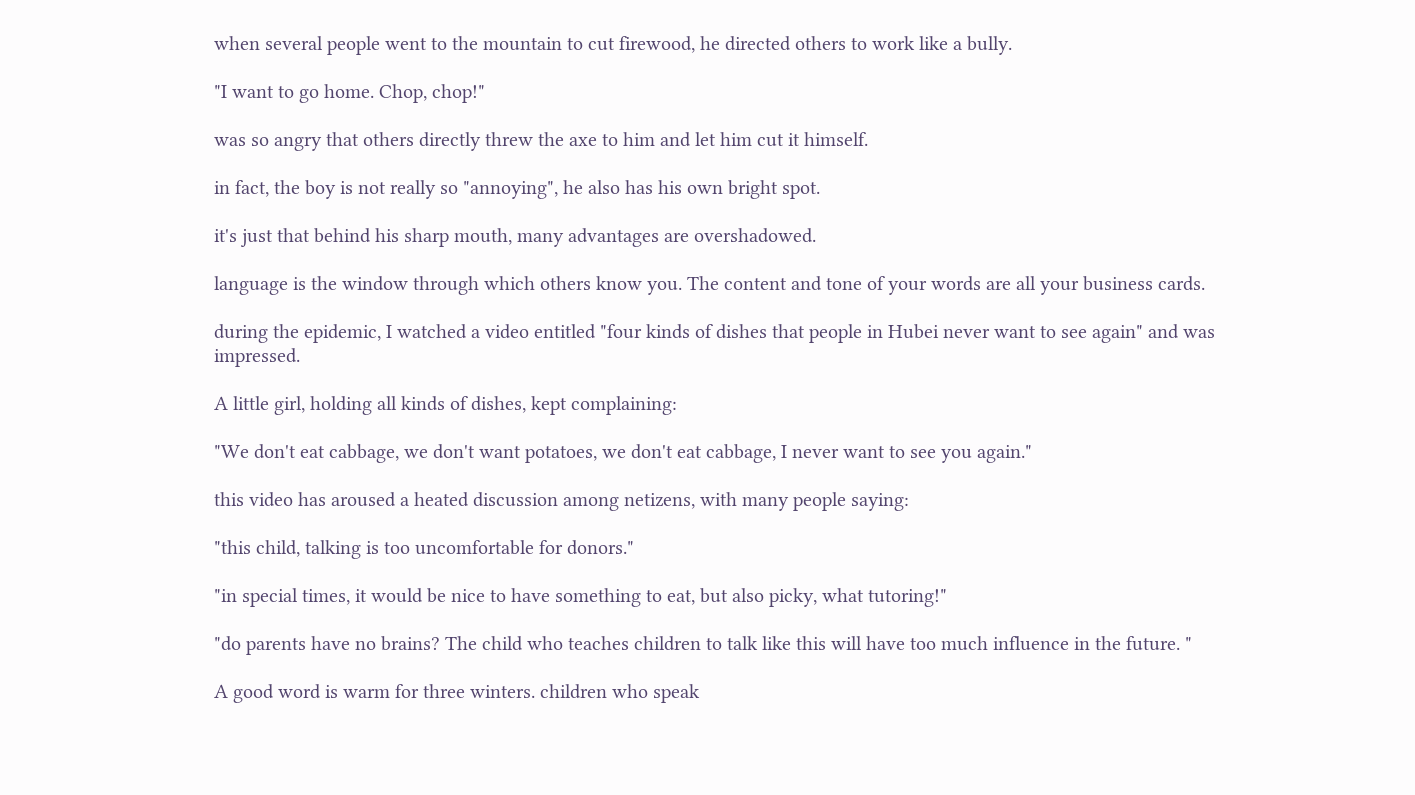when several people went to the mountain to cut firewood, he directed others to work like a bully.

"I want to go home. Chop, chop!"

was so angry that others directly threw the axe to him and let him cut it himself.

in fact, the boy is not really so "annoying", he also has his own bright spot.

it's just that behind his sharp mouth, many advantages are overshadowed.

language is the window through which others know you. The content and tone of your words are all your business cards.

during the epidemic, I watched a video entitled "four kinds of dishes that people in Hubei never want to see again" and was impressed.

A little girl, holding all kinds of dishes, kept complaining:

"We don't eat cabbage, we don't want potatoes, we don't eat cabbage, I never want to see you again."

this video has aroused a heated discussion among netizens, with many people saying:

"this child, talking is too uncomfortable for donors."

"in special times, it would be nice to have something to eat, but also picky, what tutoring!"

"do parents have no brains? The child who teaches children to talk like this will have too much influence in the future. "

A good word is warm for three winters. children who speak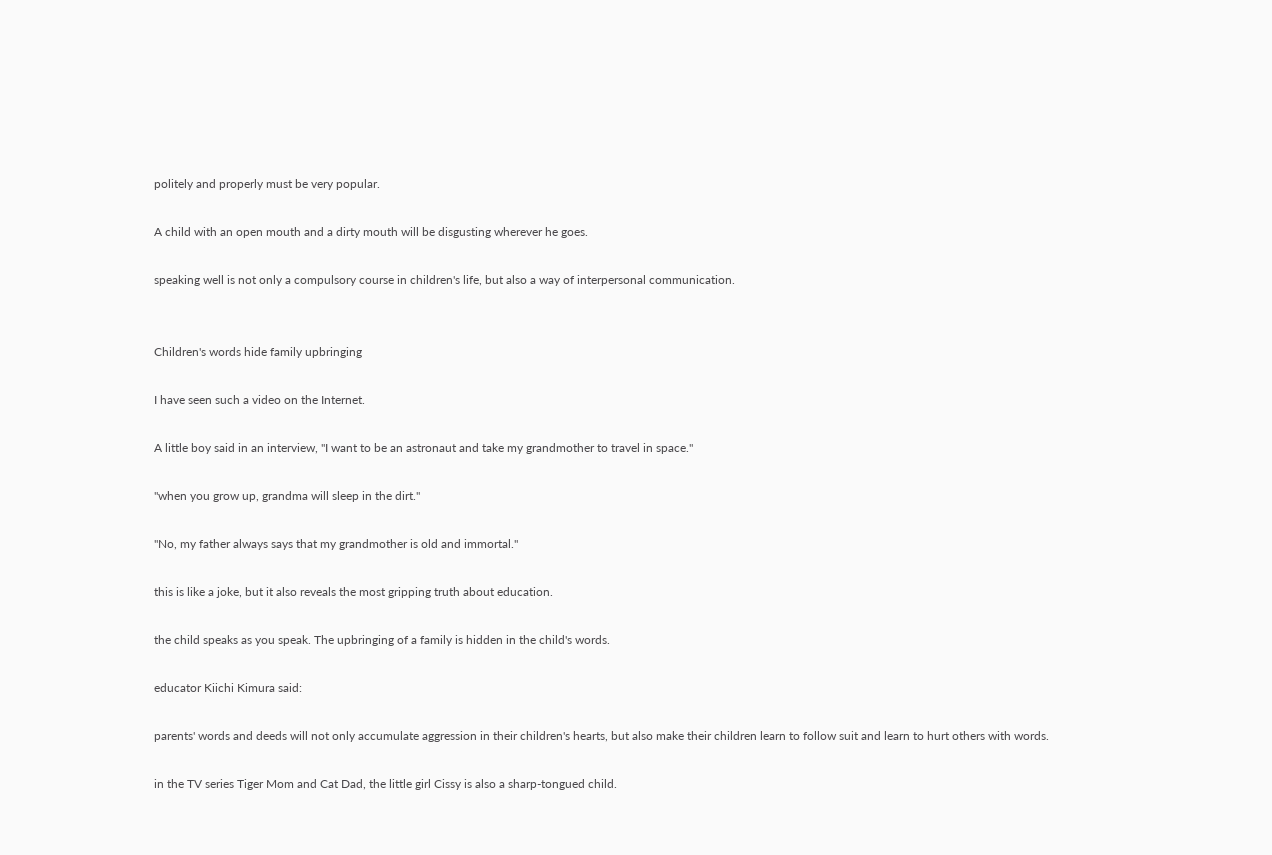politely and properly must be very popular.

A child with an open mouth and a dirty mouth will be disgusting wherever he goes.

speaking well is not only a compulsory course in children's life, but also a way of interpersonal communication.


Children's words hide family upbringing

I have seen such a video on the Internet.

A little boy said in an interview, "I want to be an astronaut and take my grandmother to travel in space."

"when you grow up, grandma will sleep in the dirt."

"No, my father always says that my grandmother is old and immortal."

this is like a joke, but it also reveals the most gripping truth about education.

the child speaks as you speak. The upbringing of a family is hidden in the child's words.

educator Kiichi Kimura said:

parents' words and deeds will not only accumulate aggression in their children's hearts, but also make their children learn to follow suit and learn to hurt others with words.

in the TV series Tiger Mom and Cat Dad, the little girl Cissy is also a sharp-tongued child.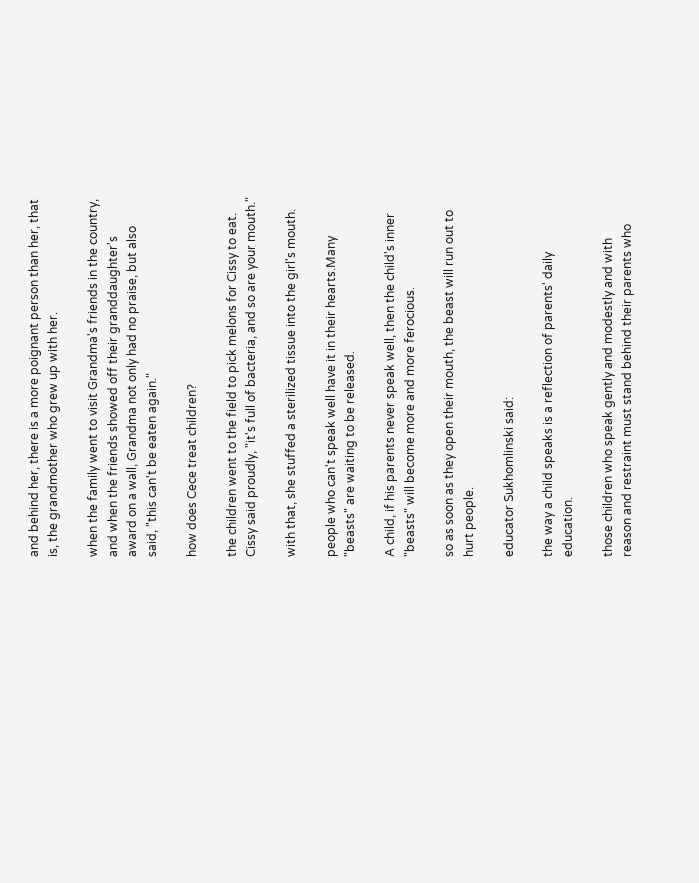and behind her, there is a more poignant person than her, that is, the grandmother who grew up with her.

when the family went to visit Grandma's friends in the country, and when the friends showed off their granddaughter's award on a wall, Grandma not only had no praise, but also said, "this can't be eaten again."

how does Cece treat children?

the children went to the field to pick melons for Cissy to eat. Cissy said proudly, "it's full of bacteria, and so are your mouth."

with that, she stuffed a sterilized tissue into the girl's mouth.

people who can't speak well have it in their hearts.Many "beasts" are waiting to be released.

A child, if his parents never speak well, then the child's inner "beasts" will become more and more ferocious.

so as soon as they open their mouth, the beast will run out to hurt people.

educator Sukhomlinski said:

the way a child speaks is a reflection of parents' daily education.

those children who speak gently and modestly and with reason and restraint must stand behind their parents who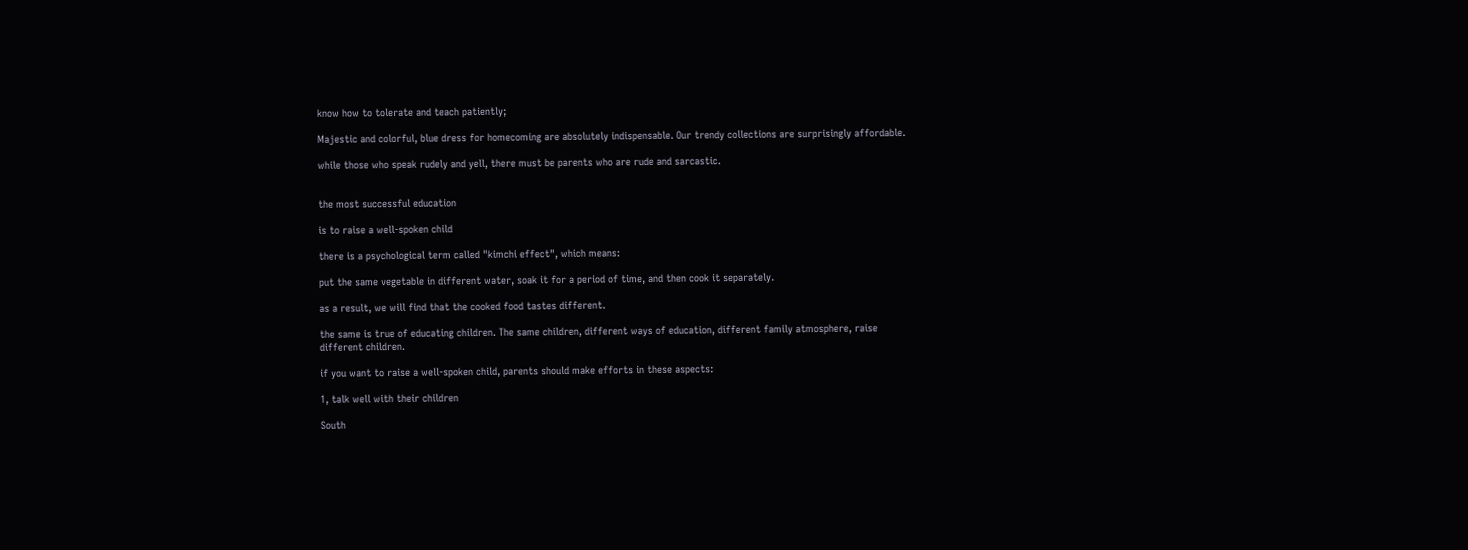know how to tolerate and teach patiently;

Majestic and colorful, blue dress for homecoming are absolutely indispensable. Our trendy collections are surprisingly affordable.

while those who speak rudely and yell, there must be parents who are rude and sarcastic.


the most successful education

is to raise a well-spoken child

there is a psychological term called "kimchi effect", which means:

put the same vegetable in different water, soak it for a period of time, and then cook it separately.

as a result, we will find that the cooked food tastes different.

the same is true of educating children. The same children, different ways of education, different family atmosphere, raise different children.

if you want to raise a well-spoken child, parents should make efforts in these aspects:

1, talk well with their children

South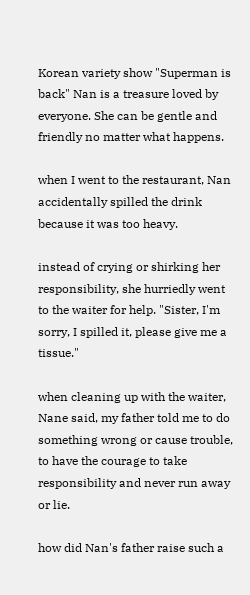Korean variety show "Superman is back" Nan is a treasure loved by everyone. She can be gentle and friendly no matter what happens.

when I went to the restaurant, Nan accidentally spilled the drink because it was too heavy.

instead of crying or shirking her responsibility, she hurriedly went to the waiter for help. "Sister, I'm sorry, I spilled it, please give me a tissue."

when cleaning up with the waiter, Nane said, my father told me to do something wrong or cause trouble, to have the courage to take responsibility and never run away or lie.

how did Nan's father raise such a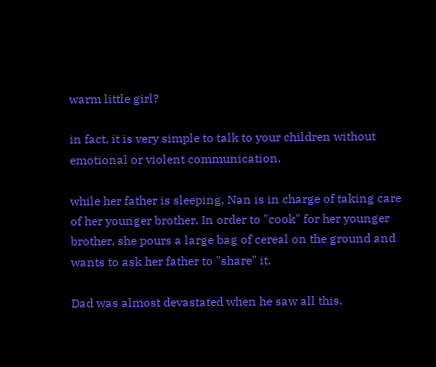warm little girl?

in fact, it is very simple to talk to your children without emotional or violent communication.

while her father is sleeping, Nan is in charge of taking care of her younger brother. In order to "cook" for her younger brother, she pours a large bag of cereal on the ground and wants to ask her father to "share" it.

Dad was almost devastated when he saw all this.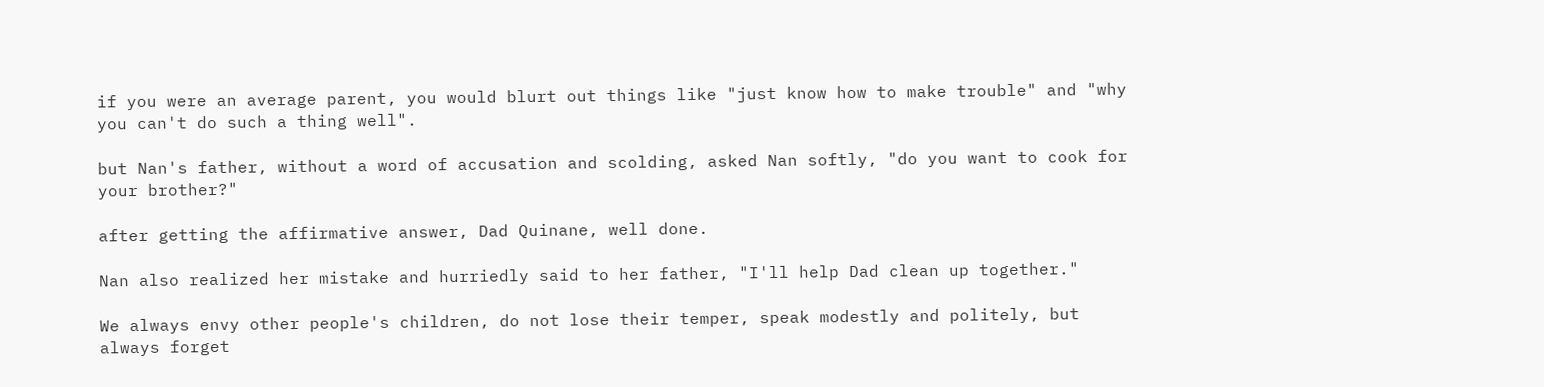if you were an average parent, you would blurt out things like "just know how to make trouble" and "why you can't do such a thing well".

but Nan's father, without a word of accusation and scolding, asked Nan softly, "do you want to cook for your brother?"

after getting the affirmative answer, Dad Quinane, well done.

Nan also realized her mistake and hurriedly said to her father, "I'll help Dad clean up together."

We always envy other people's children, do not lose their temper, speak modestly and politely, but always forget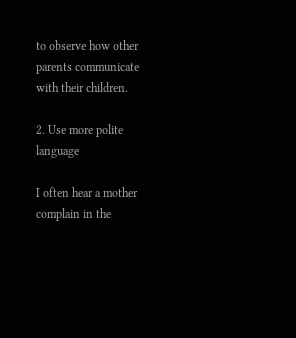to observe how other parents communicate with their children.

2. Use more polite language

I often hear a mother complain in the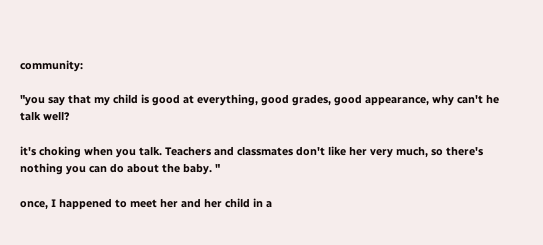community:

"you say that my child is good at everything, good grades, good appearance, why can't he talk well?

it's choking when you talk. Teachers and classmates don't like her very much, so there's nothing you can do about the baby. "

once, I happened to meet her and her child in a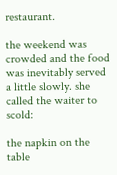restaurant.

the weekend was crowded and the food was inevitably served a little slowly. she called the waiter to scold:

the napkin on the table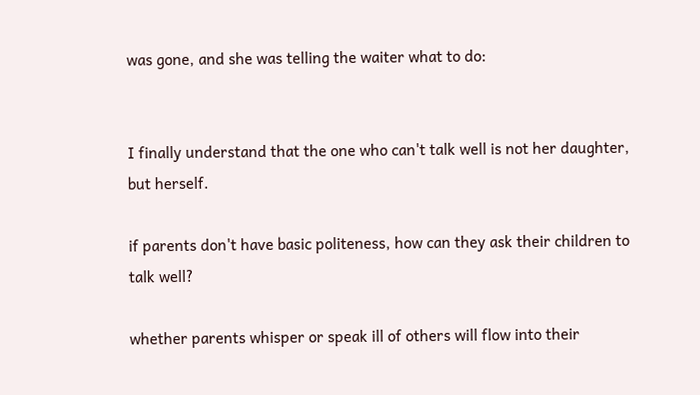was gone, and she was telling the waiter what to do:


I finally understand that the one who can't talk well is not her daughter, but herself.

if parents don't have basic politeness, how can they ask their children to talk well?

whether parents whisper or speak ill of others will flow into their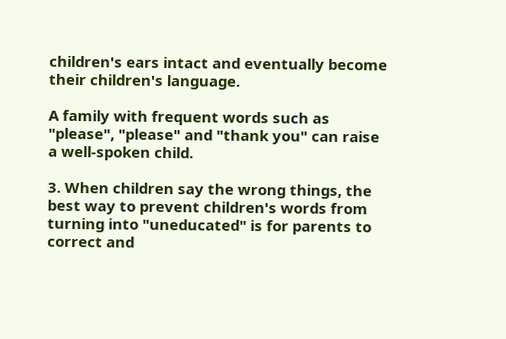children's ears intact and eventually become their children's language.

A family with frequent words such as "please", "please" and "thank you" can raise a well-spoken child.

3. When children say the wrong things, the best way to prevent children's words from turning into "uneducated" is for parents to correct and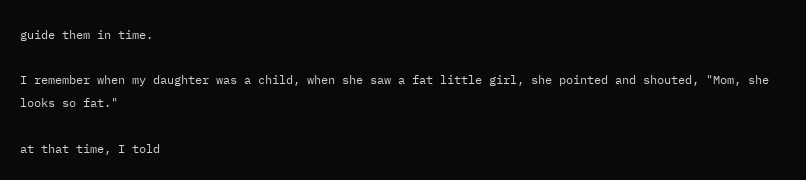guide them in time.

I remember when my daughter was a child, when she saw a fat little girl, she pointed and shouted, "Mom, she looks so fat."

at that time, I told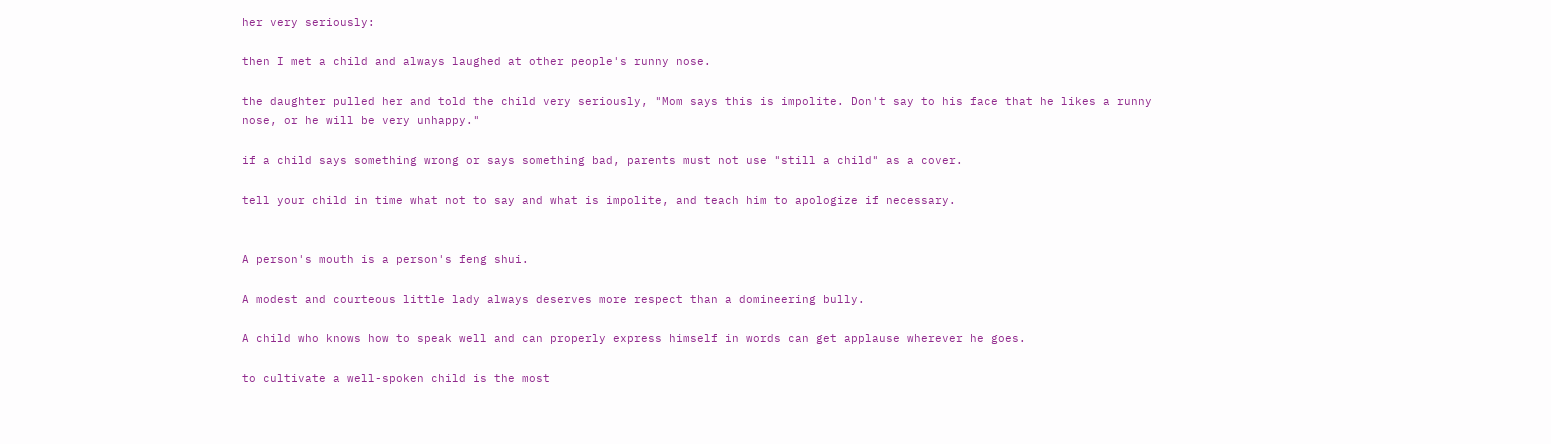her very seriously:

then I met a child and always laughed at other people's runny nose.

the daughter pulled her and told the child very seriously, "Mom says this is impolite. Don't say to his face that he likes a runny nose, or he will be very unhappy."

if a child says something wrong or says something bad, parents must not use "still a child" as a cover.

tell your child in time what not to say and what is impolite, and teach him to apologize if necessary.


A person's mouth is a person's feng shui.

A modest and courteous little lady always deserves more respect than a domineering bully.

A child who knows how to speak well and can properly express himself in words can get applause wherever he goes.

to cultivate a well-spoken child is the most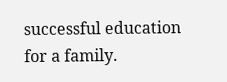successful education for a family.